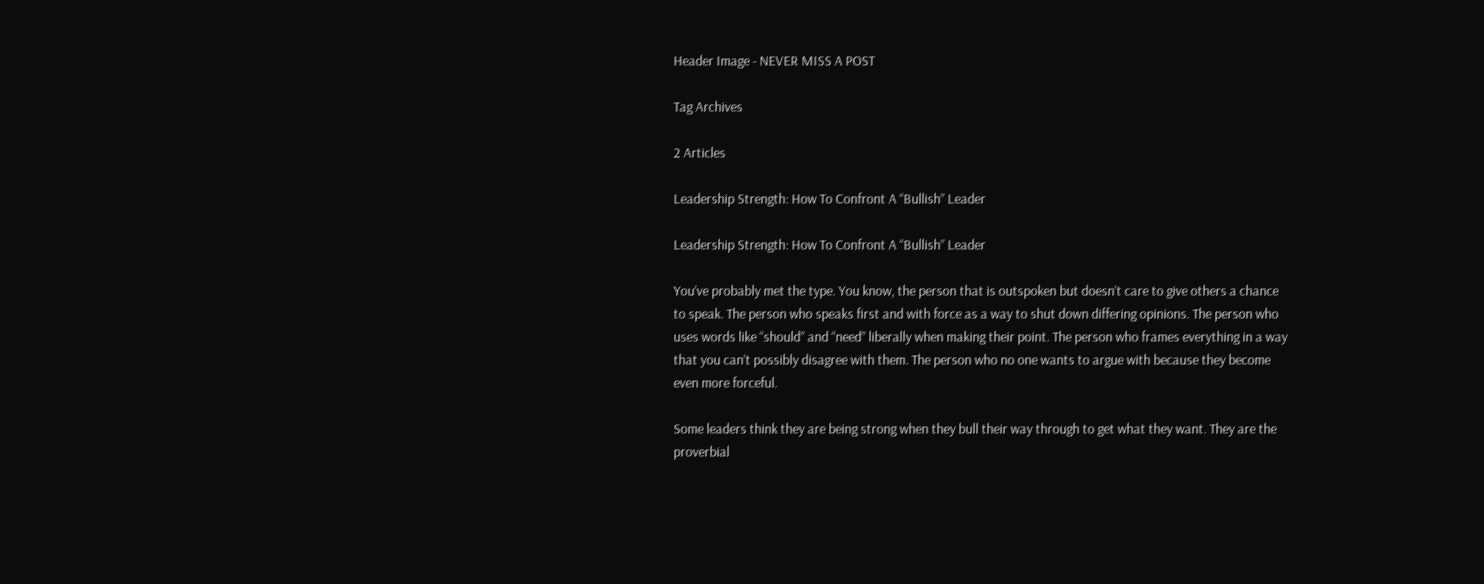Header Image - NEVER MISS A POST

Tag Archives

2 Articles

Leadership Strength: How To Confront A “Bullish” Leader

Leadership Strength: How To Confront A “Bullish” Leader

You’ve probably met the type. You know, the person that is outspoken but doesn’t care to give others a chance to speak. The person who speaks first and with force as a way to shut down differing opinions. The person who uses words like “should” and “need” liberally when making their point. The person who frames everything in a way that you can’t possibly disagree with them. The person who no one wants to argue with because they become even more forceful.

Some leaders think they are being strong when they bull their way through to get what they want. They are the proverbial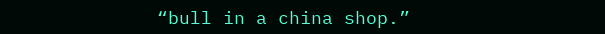“bull in a china shop.”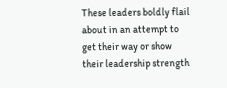These leaders boldly flail about in an attempt to get their way or show their leadership strength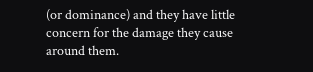(or dominance) and they have little concern for the damage they cause around them.